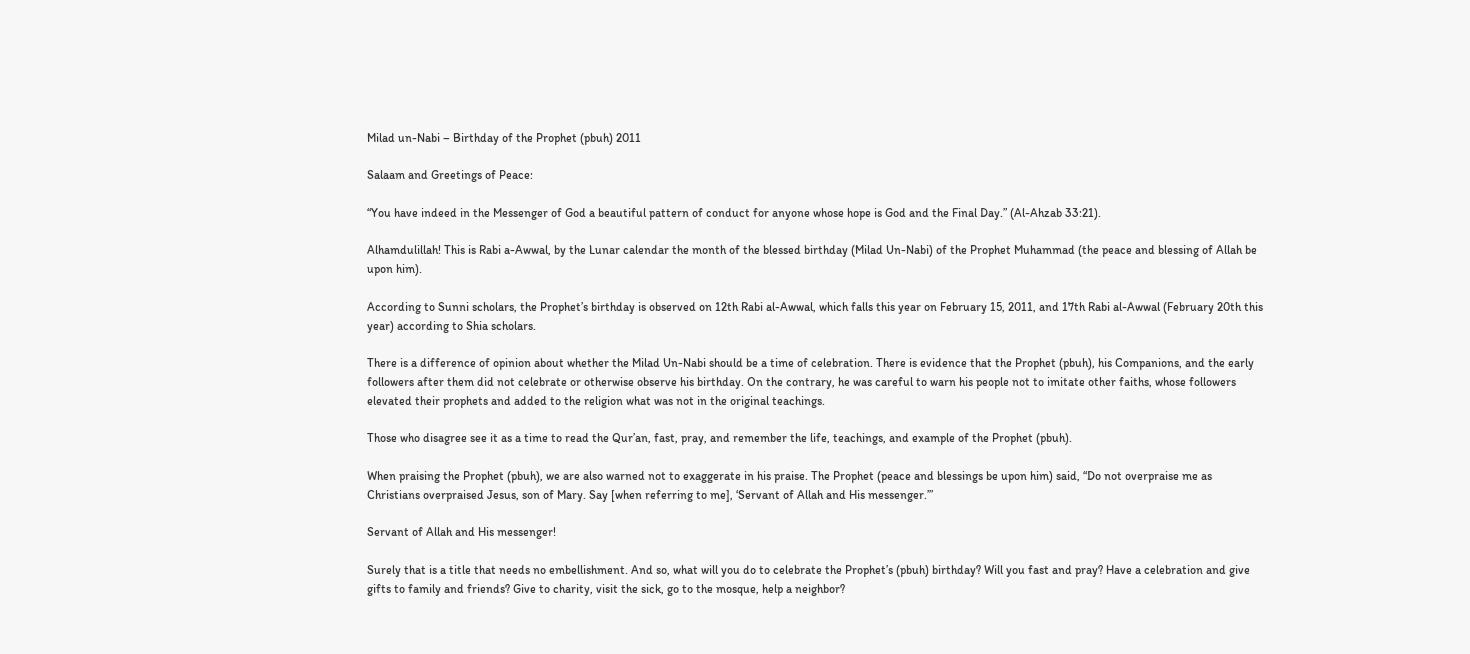Milad un-Nabi – Birthday of the Prophet (pbuh) 2011

Salaam and Greetings of Peace:

“You have indeed in the Messenger of God a beautiful pattern of conduct for anyone whose hope is God and the Final Day.” (Al-Ahzab 33:21).

Alhamdulillah! This is Rabi a-Awwal, by the Lunar calendar the month of the blessed birthday (Milad Un-Nabi) of the Prophet Muhammad (the peace and blessing of Allah be upon him).

According to Sunni scholars, the Prophet’s birthday is observed on 12th Rabi al-Awwal, which falls this year on February 15, 2011, and 17th Rabi al-Awwal (February 20th this year) according to Shia scholars.

There is a difference of opinion about whether the Milad Un-Nabi should be a time of celebration. There is evidence that the Prophet (pbuh), his Companions, and the early followers after them did not celebrate or otherwise observe his birthday. On the contrary, he was careful to warn his people not to imitate other faiths, whose followers elevated their prophets and added to the religion what was not in the original teachings.

Those who disagree see it as a time to read the Qur’an, fast, pray, and remember the life, teachings, and example of the Prophet (pbuh).

When praising the Prophet (pbuh), we are also warned not to exaggerate in his praise. The Prophet (peace and blessings be upon him) said, “Do not overpraise me as Christians overpraised Jesus, son of Mary. Say [when referring to me], ‘Servant of Allah and His messenger.’”

Servant of Allah and His messenger!

Surely that is a title that needs no embellishment. And so, what will you do to celebrate the Prophet’s (pbuh) birthday? Will you fast and pray? Have a celebration and give gifts to family and friends? Give to charity, visit the sick, go to the mosque, help a neighbor?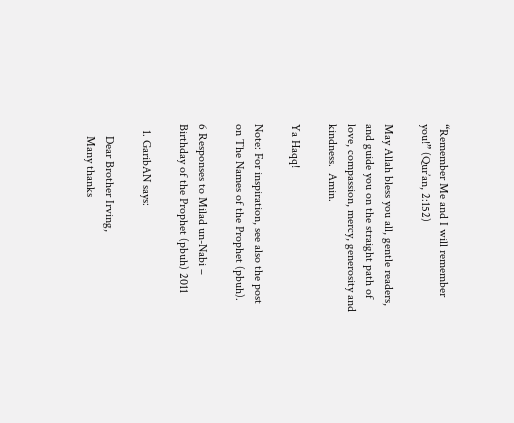“Remember Me and I will remember you!” (Qur’an, 2:152)

May Allah bless you all, gentle readers, and guide you on the straight path of love, compassion, mercy, generosity and kindness.  Amin.

Ya Haqq!

Note: For inspiration, see also the post on The Names of the Prophet (pbuh).

6 Responses to Milad un-Nabi – Birthday of the Prophet (pbuh) 2011

  1. GaribAN says:

    Dear Brother Irving,
    Many thanks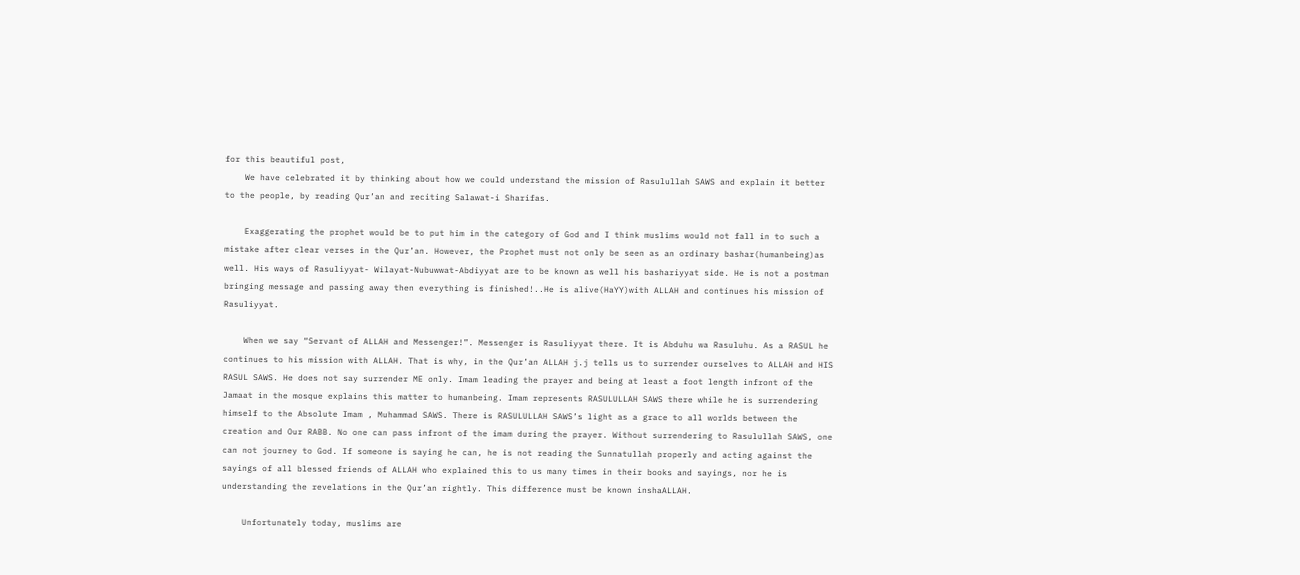for this beautiful post,
    We have celebrated it by thinking about how we could understand the mission of Rasulullah SAWS and explain it better to the people, by reading Qur’an and reciting Salawat-i Sharifas.

    Exaggerating the prophet would be to put him in the category of God and I think muslims would not fall in to such a mistake after clear verses in the Qur’an. However, the Prophet must not only be seen as an ordinary bashar(humanbeing)as well. His ways of Rasuliyyat- Wilayat-Nubuwwat-Abdiyyat are to be known as well his bashariyyat side. He is not a postman bringing message and passing away then everything is finished!..He is alive(HaYY)with ALLAH and continues his mission of Rasuliyyat.

    When we say “Servant of ALLAH and Messenger!”. Messenger is Rasuliyyat there. It is Abduhu wa Rasuluhu. As a RASUL he continues to his mission with ALLAH. That is why, in the Qur’an ALLAH j.j tells us to surrender ourselves to ALLAH and HIS RASUL SAWS. He does not say surrender ME only. Imam leading the prayer and being at least a foot length infront of the Jamaat in the mosque explains this matter to humanbeing. Imam represents RASULULLAH SAWS there while he is surrendering himself to the Absolute Imam , Muhammad SAWS. There is RASULULLAH SAWS’s light as a grace to all worlds between the creation and Our RABB. No one can pass infront of the imam during the prayer. Without surrendering to Rasulullah SAWS, one can not journey to God. If someone is saying he can, he is not reading the Sunnatullah properly and acting against the sayings of all blessed friends of ALLAH who explained this to us many times in their books and sayings, nor he is understanding the revelations in the Qur’an rightly. This difference must be known inshaALLAH.

    Unfortunately today, muslims are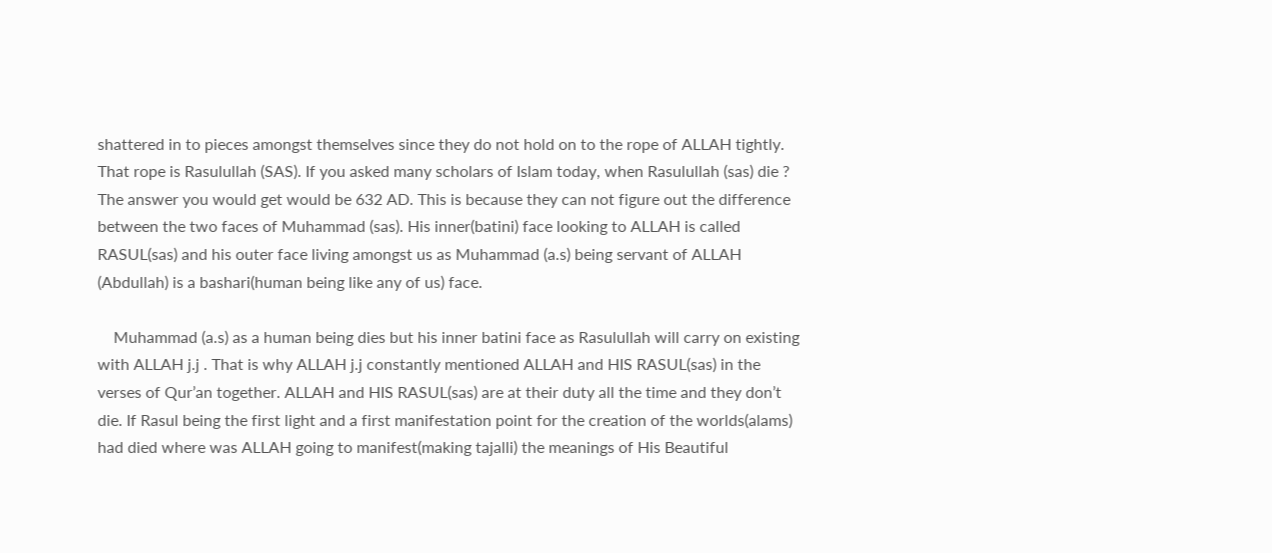shattered in to pieces amongst themselves since they do not hold on to the rope of ALLAH tightly. That rope is Rasulullah (SAS). If you asked many scholars of Islam today, when Rasulullah (sas) die ? The answer you would get would be 632 AD. This is because they can not figure out the difference between the two faces of Muhammad (sas). His inner(batini) face looking to ALLAH is called RASUL(sas) and his outer face living amongst us as Muhammad (a.s) being servant of ALLAH (Abdullah) is a bashari(human being like any of us) face.

    Muhammad (a.s) as a human being dies but his inner batini face as Rasulullah will carry on existing with ALLAH j.j . That is why ALLAH j.j constantly mentioned ALLAH and HIS RASUL(sas) in the verses of Qur’an together. ALLAH and HIS RASUL(sas) are at their duty all the time and they don’t die. If Rasul being the first light and a first manifestation point for the creation of the worlds(alams) had died where was ALLAH going to manifest(making tajalli) the meanings of His Beautiful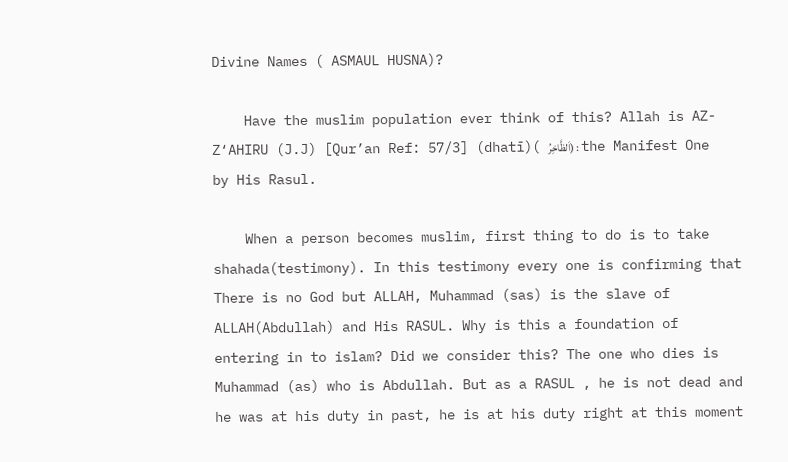Divine Names ( ASMAUL HUSNA)?

    Have the muslim population ever think of this? Allah is AZ- Z‘AHIRU (J.J) [Qur’an Ref: 57/3] (dhatī)( اَلظَّاخِرُ) : the Manifest One by His Rasul.

    When a person becomes muslim, first thing to do is to take shahada(testimony). In this testimony every one is confirming that There is no God but ALLAH, Muhammad (sas) is the slave of ALLAH(Abdullah) and His RASUL. Why is this a foundation of entering in to islam? Did we consider this? The one who dies is Muhammad (as) who is Abdullah. But as a RASUL , he is not dead and he was at his duty in past, he is at his duty right at this moment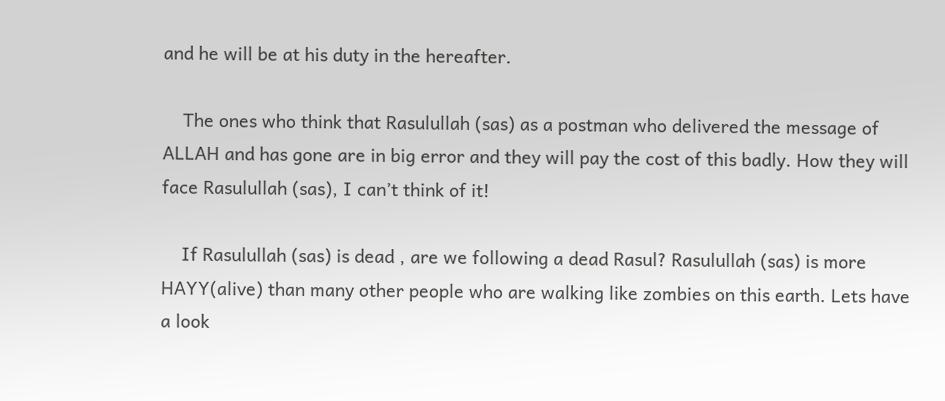and he will be at his duty in the hereafter.

    The ones who think that Rasulullah (sas) as a postman who delivered the message of ALLAH and has gone are in big error and they will pay the cost of this badly. How they will face Rasulullah (sas), I can’t think of it!

    If Rasulullah (sas) is dead , are we following a dead Rasul? Rasulullah (sas) is more HAYY(alive) than many other people who are walking like zombies on this earth. Lets have a look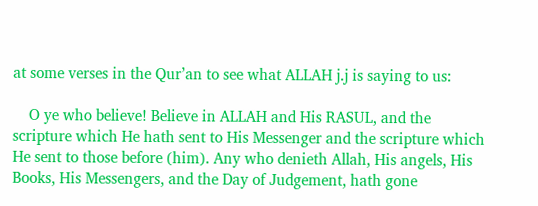at some verses in the Qur’an to see what ALLAH j.j is saying to us:

    O ye who believe! Believe in ALLAH and His RASUL, and the scripture which He hath sent to His Messenger and the scripture which He sent to those before (him). Any who denieth Allah, His angels, His Books, His Messengers, and the Day of Judgement, hath gone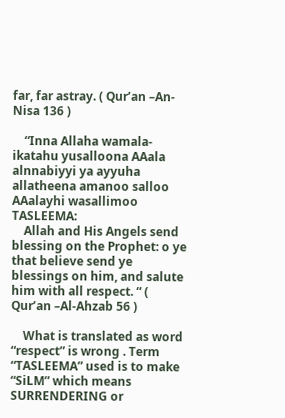far, far astray. ( Qur’an –An-Nisa 136 )

    “Inna Allaha wamala-ikatahu yusalloona AAala alnnabiyyi ya ayyuha allatheena amanoo salloo AAalayhi wasallimoo TASLEEMA:
    Allah and His Angels send blessing on the Prophet: o ye that believe send ye blessings on him, and salute him with all respect. “ ( Qur’an –Al-Ahzab 56 )

    What is translated as word “respect” is wrong . Term “TASLEEMA” used is to make “SiLM” which means SURRENDERING or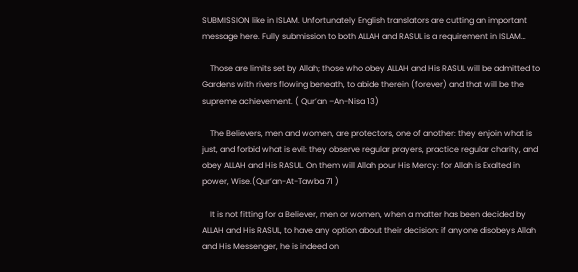SUBMISSION like in ISLAM. Unfortunately English translators are cutting an important message here. Fully submission to both ALLAH and RASUL is a requirement in ISLAM…

    Those are limits set by Allah; those who obey ALLAH and His RASUL will be admitted to Gardens with rivers flowing beneath, to abide therein (forever) and that will be the supreme achievement. ( Qur’an –An-Nisa 13)

    The Believers, men and women, are protectors, one of another: they enjoin what is just, and forbid what is evil: they observe regular prayers, practice regular charity, and obey ALLAH and His RASUL. On them will Allah pour His Mercy: for Allah is Exalted in power, Wise.(Qur’an-At-Tawba 71 )

    It is not fitting for a Believer, men or women, when a matter has been decided by ALLAH and His RASUL, to have any option about their decision: if anyone disobeys Allah and His Messenger, he is indeed on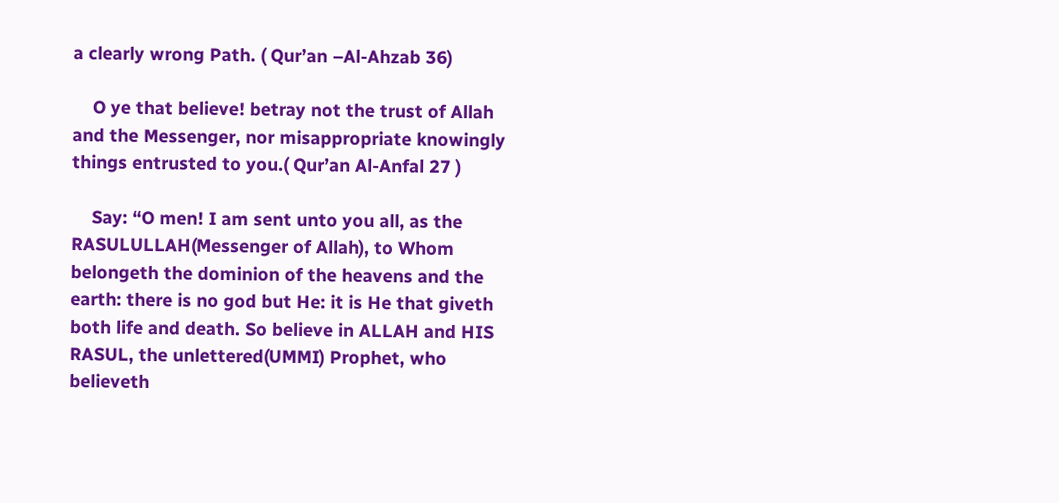a clearly wrong Path. ( Qur’an –Al-Ahzab 36)

    O ye that believe! betray not the trust of Allah and the Messenger, nor misappropriate knowingly things entrusted to you.( Qur’an Al-Anfal 27 )

    Say: “O men! I am sent unto you all, as the RASULULLAH(Messenger of Allah), to Whom belongeth the dominion of the heavens and the earth: there is no god but He: it is He that giveth both life and death. So believe in ALLAH and HIS RASUL, the unlettered(UMMI) Prophet, who believeth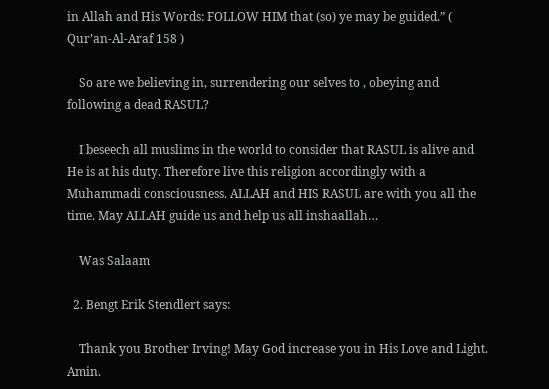in Allah and His Words: FOLLOW HIM that (so) ye may be guided.” ( Qur’an-Al-Araf 158 )

    So are we believing in, surrendering our selves to , obeying and following a dead RASUL?

    I beseech all muslims in the world to consider that RASUL is alive and He is at his duty. Therefore live this religion accordingly with a Muhammadi consciousness. ALLAH and HIS RASUL are with you all the time. May ALLAH guide us and help us all inshaallah…

    Was Salaam

  2. Bengt Erik Stendlert says:

    Thank you Brother Irving! May God increase you in His Love and Light. Amin.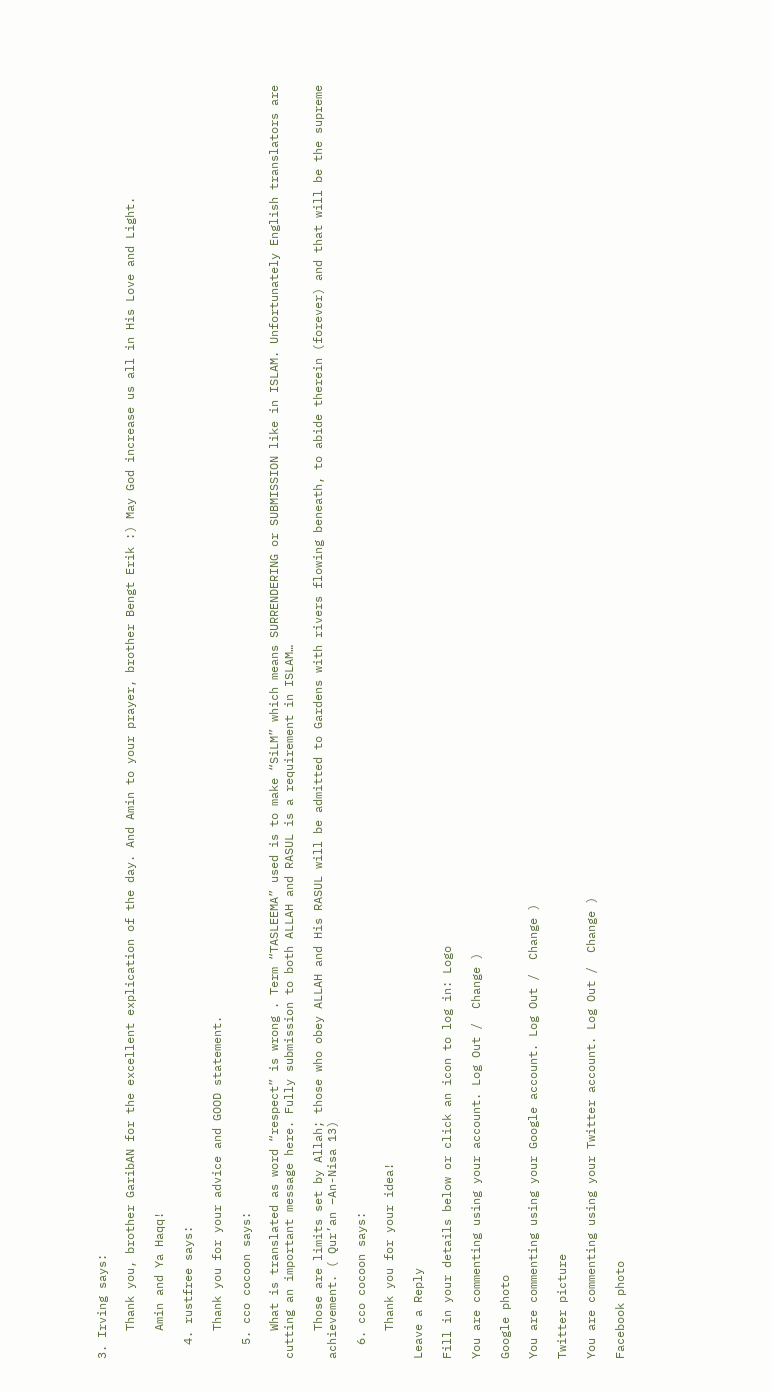3. Irving says:

    Thank you, brother GaribAN for the excellent explication of the day. And Amin to your prayer, brother Bengt Erik :) May God increase us all in His Love and Light.

    Amin and Ya Haqq!

  4. rustfree says:

    Thank you for your advice and GOOD statement.

  5. cco cocoon says:

    What is translated as word “respect” is wrong . Term “TASLEEMA” used is to make “SiLM” which means SURRENDERING or SUBMISSION like in ISLAM. Unfortunately English translators are cutting an important message here. Fully submission to both ALLAH and RASUL is a requirement in ISLAM…

    Those are limits set by Allah; those who obey ALLAH and His RASUL will be admitted to Gardens with rivers flowing beneath, to abide therein (forever) and that will be the supreme achievement. ( Qur’an –An-Nisa 13)

  6. cco cocoon says:

    Thank you for your idea!

Leave a Reply

Fill in your details below or click an icon to log in: Logo

You are commenting using your account. Log Out /  Change )

Google photo

You are commenting using your Google account. Log Out /  Change )

Twitter picture

You are commenting using your Twitter account. Log Out /  Change )

Facebook photo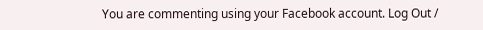You are commenting using your Facebook account. Log Out /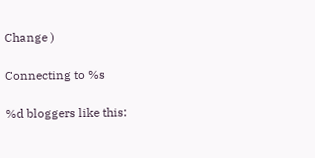Change )

Connecting to %s

%d bloggers like this: